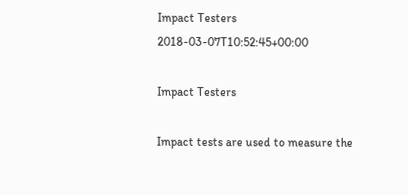Impact Testers 2018-03-07T10:52:45+00:00

Impact Testers

Impact tests are used to measure the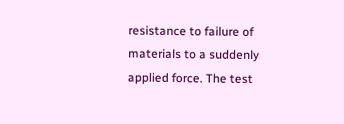resistance to failure of materials to a suddenly applied force. The test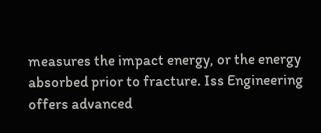measures the impact energy, or the energy absorbed prior to fracture. Iss Engineering offers advanced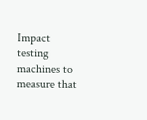Impact testing machines to measure that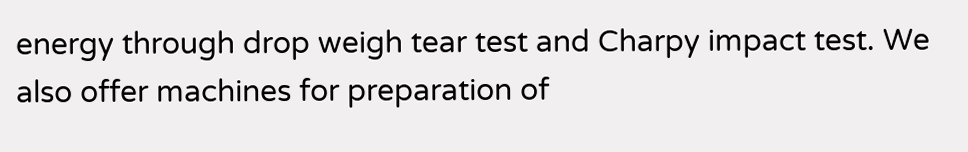energy through drop weigh tear test and Charpy impact test. We also offer machines for preparation of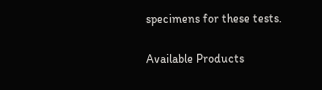specimens for these tests.

Available Products